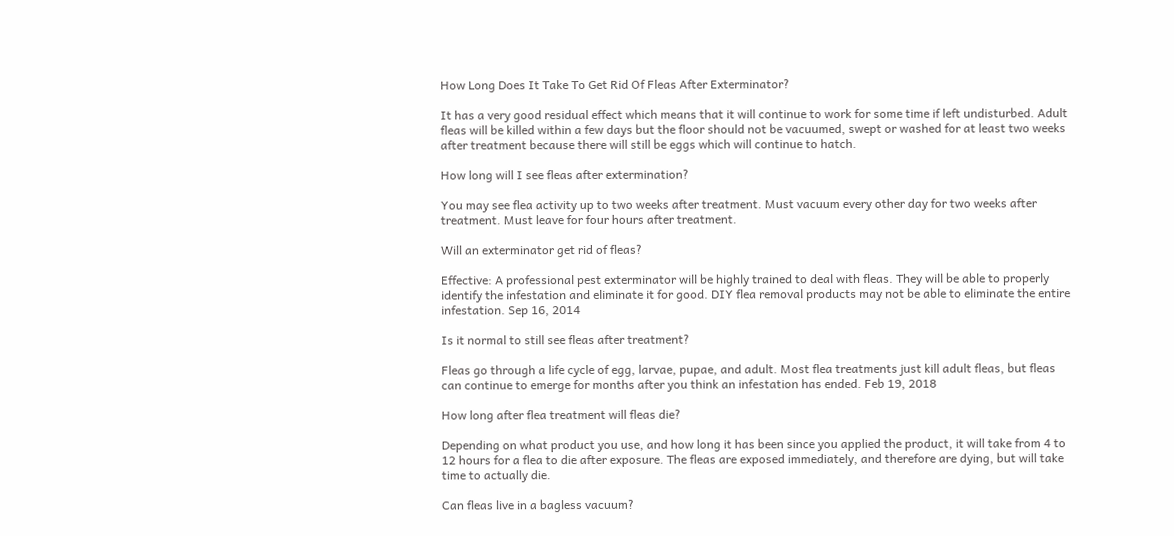How Long Does It Take To Get Rid Of Fleas After Exterminator?

It has a very good residual effect which means that it will continue to work for some time if left undisturbed. Adult fleas will be killed within a few days but the floor should not be vacuumed, swept or washed for at least two weeks after treatment because there will still be eggs which will continue to hatch.

How long will I see fleas after extermination?

You may see flea activity up to two weeks after treatment. Must vacuum every other day for two weeks after treatment. Must leave for four hours after treatment.

Will an exterminator get rid of fleas?

Effective: A professional pest exterminator will be highly trained to deal with fleas. They will be able to properly identify the infestation and eliminate it for good. DIY flea removal products may not be able to eliminate the entire infestation. Sep 16, 2014

Is it normal to still see fleas after treatment?

Fleas go through a life cycle of egg, larvae, pupae, and adult. Most flea treatments just kill adult fleas, but fleas can continue to emerge for months after you think an infestation has ended. Feb 19, 2018

How long after flea treatment will fleas die?

Depending on what product you use, and how long it has been since you applied the product, it will take from 4 to 12 hours for a flea to die after exposure. The fleas are exposed immediately, and therefore are dying, but will take time to actually die.

Can fleas live in a bagless vacuum?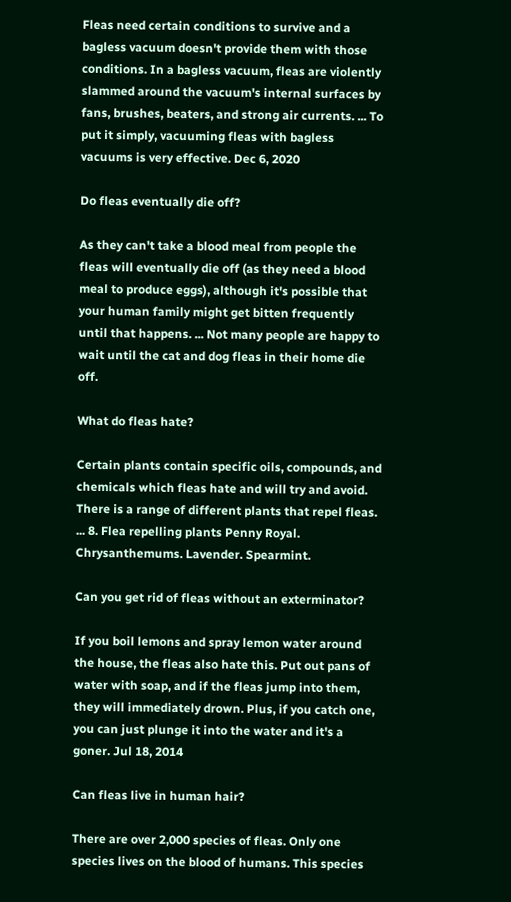Fleas need certain conditions to survive and a bagless vacuum doesn't provide them with those conditions. In a bagless vacuum, fleas are violently slammed around the vacuum's internal surfaces by fans, brushes, beaters, and strong air currents. ... To put it simply, vacuuming fleas with bagless vacuums is very effective. Dec 6, 2020

Do fleas eventually die off?

As they can't take a blood meal from people the fleas will eventually die off (as they need a blood meal to produce eggs), although it's possible that your human family might get bitten frequently until that happens. ... Not many people are happy to wait until the cat and dog fleas in their home die off.

What do fleas hate?

Certain plants contain specific oils, compounds, and chemicals which fleas hate and will try and avoid. There is a range of different plants that repel fleas. ... 8. Flea repelling plants Penny Royal. Chrysanthemums. Lavender. Spearmint.

Can you get rid of fleas without an exterminator?

If you boil lemons and spray lemon water around the house, the fleas also hate this. Put out pans of water with soap, and if the fleas jump into them, they will immediately drown. Plus, if you catch one, you can just plunge it into the water and it's a goner. Jul 18, 2014

Can fleas live in human hair?

There are over 2,000 species of fleas. Only one species lives on the blood of humans. This species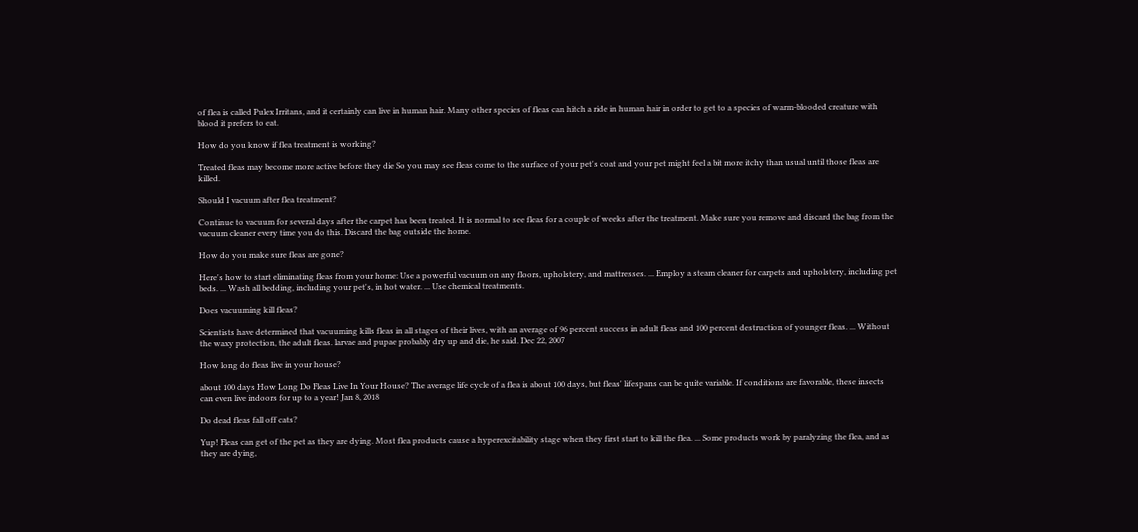of flea is called Pulex Irritans, and it certainly can live in human hair. Many other species of fleas can hitch a ride in human hair in order to get to a species of warm-blooded creature with blood it prefers to eat.

How do you know if flea treatment is working?

Treated fleas may become more active before they die So you may see fleas come to the surface of your pet's coat and your pet might feel a bit more itchy than usual until those fleas are killed.

Should I vacuum after flea treatment?

Continue to vacuum for several days after the carpet has been treated. It is normal to see fleas for a couple of weeks after the treatment. Make sure you remove and discard the bag from the vacuum cleaner every time you do this. Discard the bag outside the home.

How do you make sure fleas are gone?

Here's how to start eliminating fleas from your home: Use a powerful vacuum on any floors, upholstery, and mattresses. ... Employ a steam cleaner for carpets and upholstery, including pet beds. ... Wash all bedding, including your pet's, in hot water. ... Use chemical treatments.

Does vacuuming kill fleas?

Scientists have determined that vacuuming kills fleas in all stages of their lives, with an average of 96 percent success in adult fleas and 100 percent destruction of younger fleas. ... Without the waxy protection, the adult fleas. larvae and pupae probably dry up and die, he said. Dec 22, 2007

How long do fleas live in your house?

about 100 days How Long Do Fleas Live In Your House? The average life cycle of a flea is about 100 days, but fleas' lifespans can be quite variable. If conditions are favorable, these insects can even live indoors for up to a year! Jan 8, 2018

Do dead fleas fall off cats?

Yup! Fleas can get of the pet as they are dying. Most flea products cause a hyperexcitability stage when they first start to kill the flea. ... Some products work by paralyzing the flea, and as they are dying,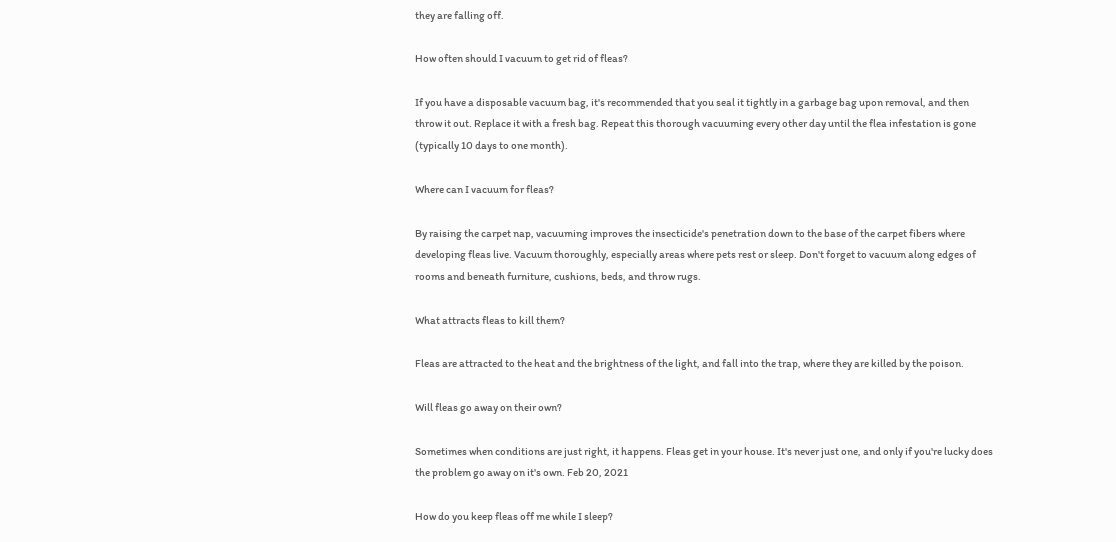they are falling off.

How often should I vacuum to get rid of fleas?

If you have a disposable vacuum bag, it's recommended that you seal it tightly in a garbage bag upon removal, and then throw it out. Replace it with a fresh bag. Repeat this thorough vacuuming every other day until the flea infestation is gone (typically 10 days to one month).

Where can I vacuum for fleas?

By raising the carpet nap, vacuuming improves the insecticide's penetration down to the base of the carpet fibers where developing fleas live. Vacuum thoroughly, especially areas where pets rest or sleep. Don't forget to vacuum along edges of rooms and beneath furniture, cushions, beds, and throw rugs.

What attracts fleas to kill them?

Fleas are attracted to the heat and the brightness of the light, and fall into the trap, where they are killed by the poison.

Will fleas go away on their own?

Sometimes when conditions are just right, it happens. Fleas get in your house. It's never just one, and only if you're lucky does the problem go away on it's own. Feb 20, 2021

How do you keep fleas off me while I sleep?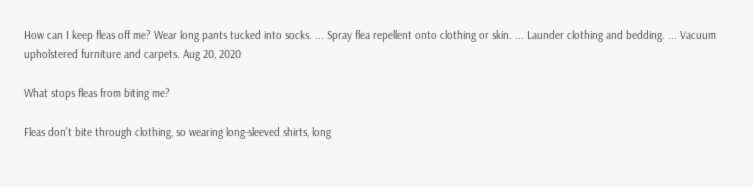How can I keep fleas off me? Wear long pants tucked into socks. ... Spray flea repellent onto clothing or skin. ... Launder clothing and bedding. ... Vacuum upholstered furniture and carpets. Aug 20, 2020

What stops fleas from biting me?

Fleas don't bite through clothing, so wearing long-sleeved shirts, long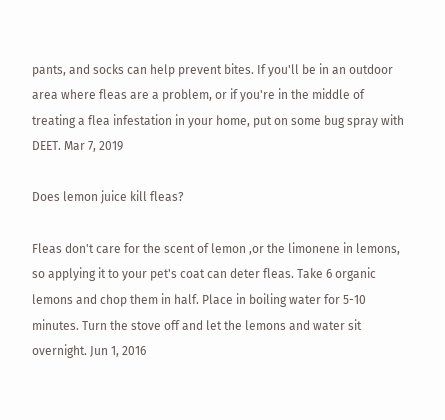pants, and socks can help prevent bites. If you'll be in an outdoor area where fleas are a problem, or if you're in the middle of treating a flea infestation in your home, put on some bug spray with DEET. Mar 7, 2019

Does lemon juice kill fleas?

Fleas don't care for the scent of lemon ,or the limonene in lemons, so applying it to your pet's coat can deter fleas. Take 6 organic lemons and chop them in half. Place in boiling water for 5-10 minutes. Turn the stove off and let the lemons and water sit overnight. Jun 1, 2016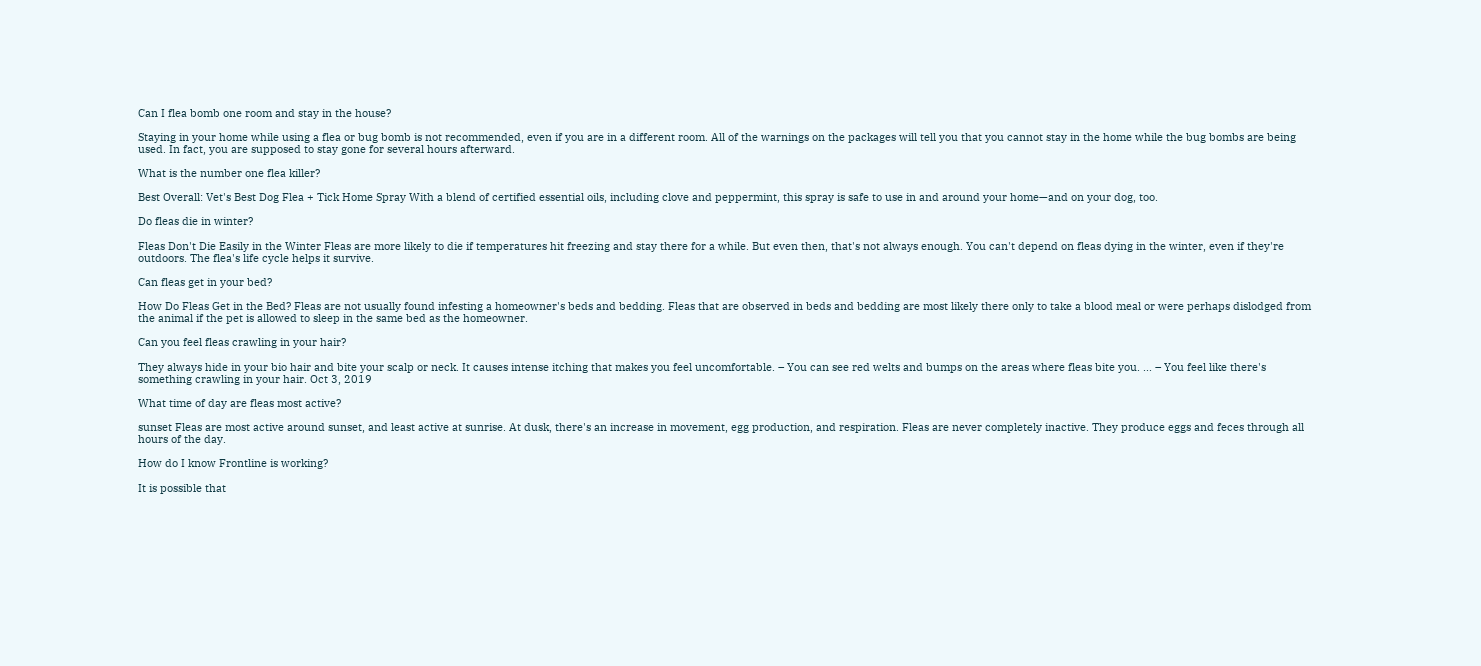Can I flea bomb one room and stay in the house?

Staying in your home while using a flea or bug bomb is not recommended, even if you are in a different room. All of the warnings on the packages will tell you that you cannot stay in the home while the bug bombs are being used. In fact, you are supposed to stay gone for several hours afterward.

What is the number one flea killer?

Best Overall: Vet's Best Dog Flea + Tick Home Spray With a blend of certified essential oils, including clove and peppermint, this spray is safe to use in and around your home—and on your dog, too.

Do fleas die in winter?

Fleas Don't Die Easily in the Winter Fleas are more likely to die if temperatures hit freezing and stay there for a while. But even then, that's not always enough. You can't depend on fleas dying in the winter, even if they're outdoors. The flea's life cycle helps it survive.

Can fleas get in your bed?

How Do Fleas Get in the Bed? Fleas are not usually found infesting a homeowner's beds and bedding. Fleas that are observed in beds and bedding are most likely there only to take a blood meal or were perhaps dislodged from the animal if the pet is allowed to sleep in the same bed as the homeowner.

Can you feel fleas crawling in your hair?

They always hide in your bio hair and bite your scalp or neck. It causes intense itching that makes you feel uncomfortable. – You can see red welts and bumps on the areas where fleas bite you. ... – You feel like there's something crawling in your hair. Oct 3, 2019

What time of day are fleas most active?

sunset Fleas are most active around sunset, and least active at sunrise. At dusk, there's an increase in movement, egg production, and respiration. Fleas are never completely inactive. They produce eggs and feces through all hours of the day.

How do I know Frontline is working?

It is possible that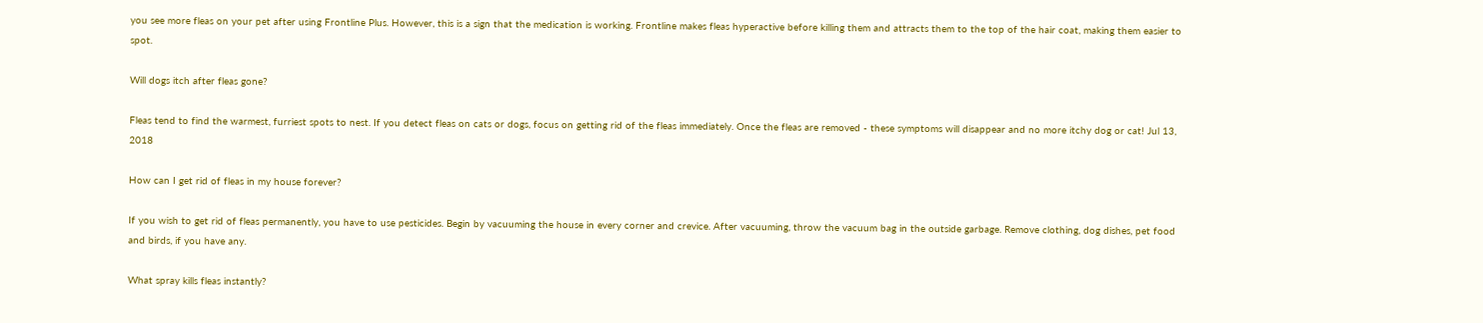you see more fleas on your pet after using Frontline Plus. However, this is a sign that the medication is working. Frontline makes fleas hyperactive before killing them and attracts them to the top of the hair coat, making them easier to spot.

Will dogs itch after fleas gone?

Fleas tend to find the warmest, furriest spots to nest. If you detect fleas on cats or dogs, focus on getting rid of the fleas immediately. Once the fleas are removed - these symptoms will disappear and no more itchy dog or cat! Jul 13, 2018

How can I get rid of fleas in my house forever?

If you wish to get rid of fleas permanently, you have to use pesticides. Begin by vacuuming the house in every corner and crevice. After vacuuming, throw the vacuum bag in the outside garbage. Remove clothing, dog dishes, pet food and birds, if you have any.

What spray kills fleas instantly?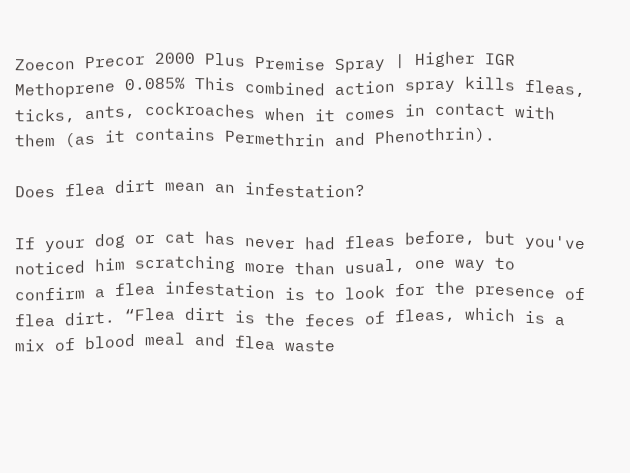Zoecon Precor 2000 Plus Premise Spray | Higher IGR Methoprene 0.085% This combined action spray kills fleas, ticks, ants, cockroaches when it comes in contact with them (as it contains Permethrin and Phenothrin).

Does flea dirt mean an infestation?

If your dog or cat has never had fleas before, but you've noticed him scratching more than usual, one way to confirm a flea infestation is to look for the presence of flea dirt. “Flea dirt is the feces of fleas, which is a mix of blood meal and flea waste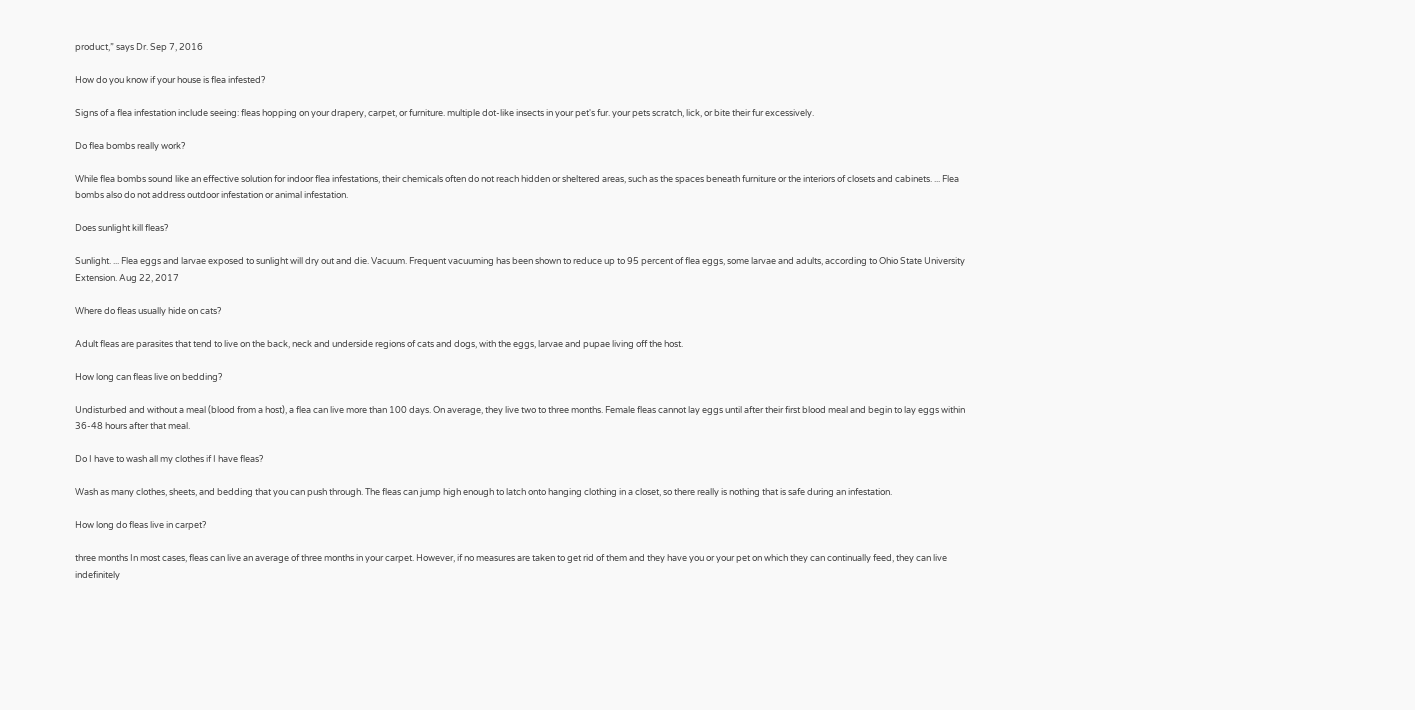product,” says Dr. Sep 7, 2016

How do you know if your house is flea infested?

Signs of a flea infestation include seeing: fleas hopping on your drapery, carpet, or furniture. multiple dot-like insects in your pet's fur. your pets scratch, lick, or bite their fur excessively.

Do flea bombs really work?

While flea bombs sound like an effective solution for indoor flea infestations, their chemicals often do not reach hidden or sheltered areas, such as the spaces beneath furniture or the interiors of closets and cabinets. ... Flea bombs also do not address outdoor infestation or animal infestation.

Does sunlight kill fleas?

Sunlight. ... Flea eggs and larvae exposed to sunlight will dry out and die. Vacuum. Frequent vacuuming has been shown to reduce up to 95 percent of flea eggs, some larvae and adults, according to Ohio State University Extension. Aug 22, 2017

Where do fleas usually hide on cats?

Adult fleas are parasites that tend to live on the back, neck and underside regions of cats and dogs, with the eggs, larvae and pupae living off the host.

How long can fleas live on bedding?

Undisturbed and without a meal (blood from a host), a flea can live more than 100 days. On average, they live two to three months. Female fleas cannot lay eggs until after their first blood meal and begin to lay eggs within 36-48 hours after that meal.

Do I have to wash all my clothes if I have fleas?

Wash as many clothes, sheets, and bedding that you can push through. The fleas can jump high enough to latch onto hanging clothing in a closet, so there really is nothing that is safe during an infestation.

How long do fleas live in carpet?

three months In most cases, fleas can live an average of three months in your carpet. However, if no measures are taken to get rid of them and they have you or your pet on which they can continually feed, they can live indefinitely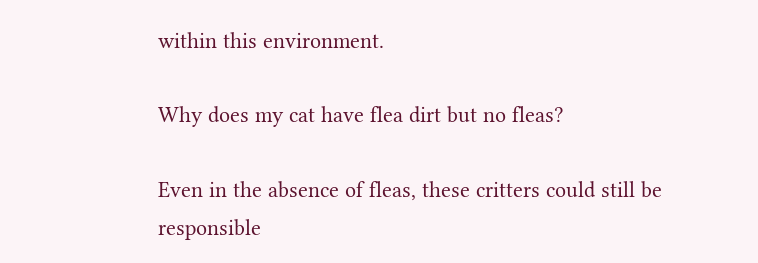within this environment.

Why does my cat have flea dirt but no fleas?

Even in the absence of fleas, these critters could still be responsible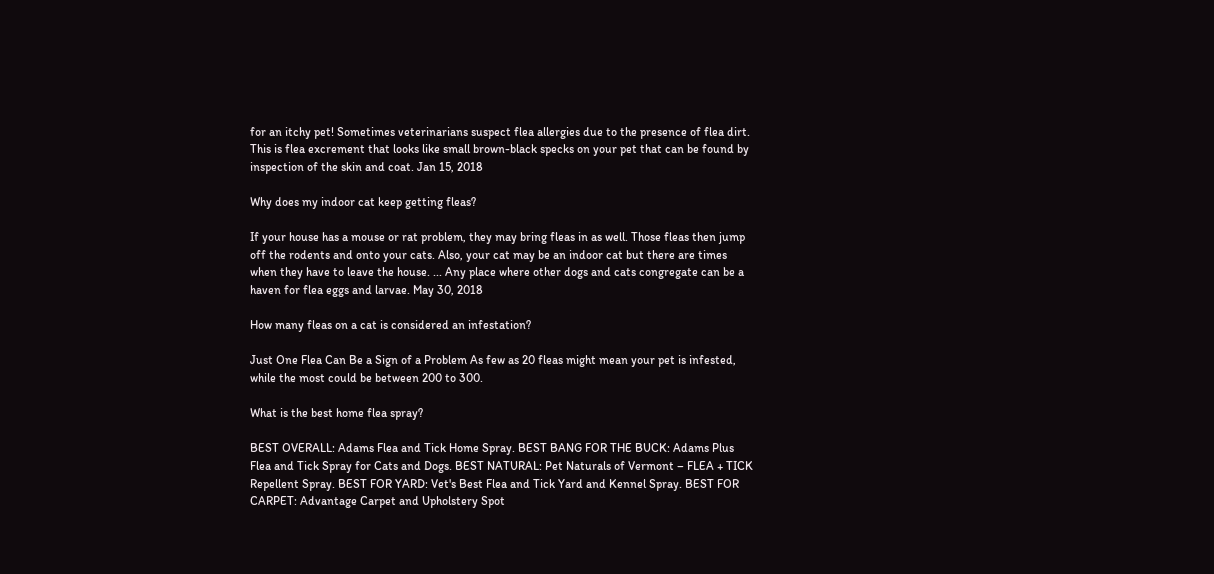for an itchy pet! Sometimes veterinarians suspect flea allergies due to the presence of flea dirt. This is flea excrement that looks like small brown-black specks on your pet that can be found by inspection of the skin and coat. Jan 15, 2018

Why does my indoor cat keep getting fleas?

If your house has a mouse or rat problem, they may bring fleas in as well. Those fleas then jump off the rodents and onto your cats. Also, your cat may be an indoor cat but there are times when they have to leave the house. ... Any place where other dogs and cats congregate can be a haven for flea eggs and larvae. May 30, 2018

How many fleas on a cat is considered an infestation?

Just One Flea Can Be a Sign of a Problem As few as 20 fleas might mean your pet is infested, while the most could be between 200 to 300.

What is the best home flea spray?

BEST OVERALL: Adams Flea and Tick Home Spray. BEST BANG FOR THE BUCK: Adams Plus Flea and Tick Spray for Cats and Dogs. BEST NATURAL: Pet Naturals of Vermont – FLEA + TICK Repellent Spray. BEST FOR YARD: Vet's Best Flea and Tick Yard and Kennel Spray. BEST FOR CARPET: Advantage Carpet and Upholstery Spot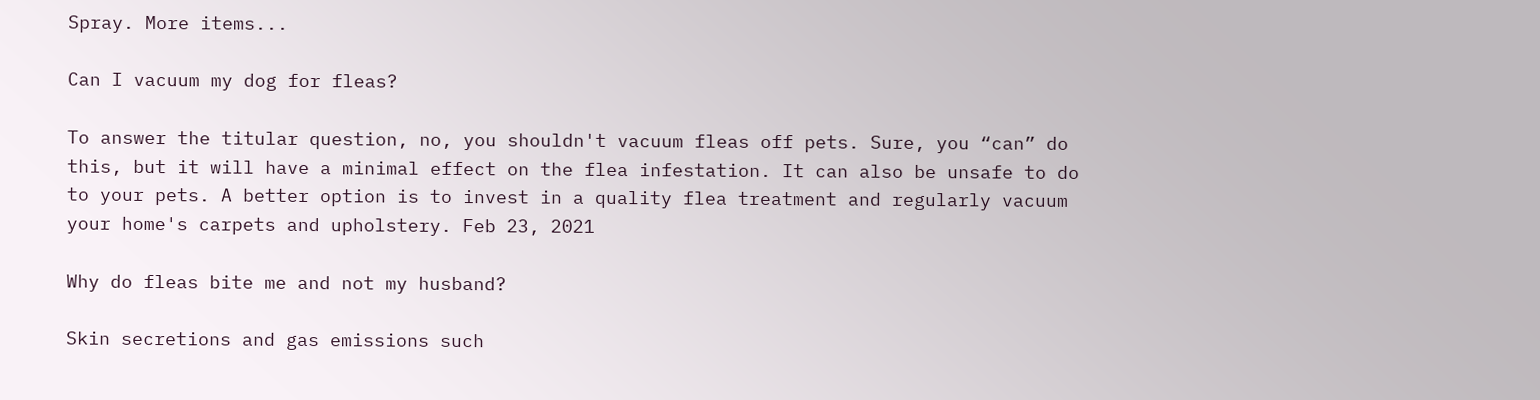Spray. More items...

Can I vacuum my dog for fleas?

To answer the titular question, no, you shouldn't vacuum fleas off pets. Sure, you “can” do this, but it will have a minimal effect on the flea infestation. It can also be unsafe to do to your pets. A better option is to invest in a quality flea treatment and regularly vacuum your home's carpets and upholstery. Feb 23, 2021

Why do fleas bite me and not my husband?

Skin secretions and gas emissions such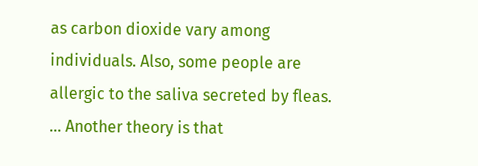as carbon dioxide vary among individuals. Also, some people are allergic to the saliva secreted by fleas. ... Another theory is that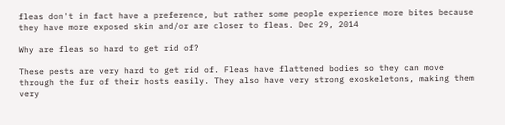fleas don't in fact have a preference, but rather some people experience more bites because they have more exposed skin and/or are closer to fleas. Dec 29, 2014

Why are fleas so hard to get rid of?

These pests are very hard to get rid of. Fleas have flattened bodies so they can move through the fur of their hosts easily. They also have very strong exoskeletons, making them very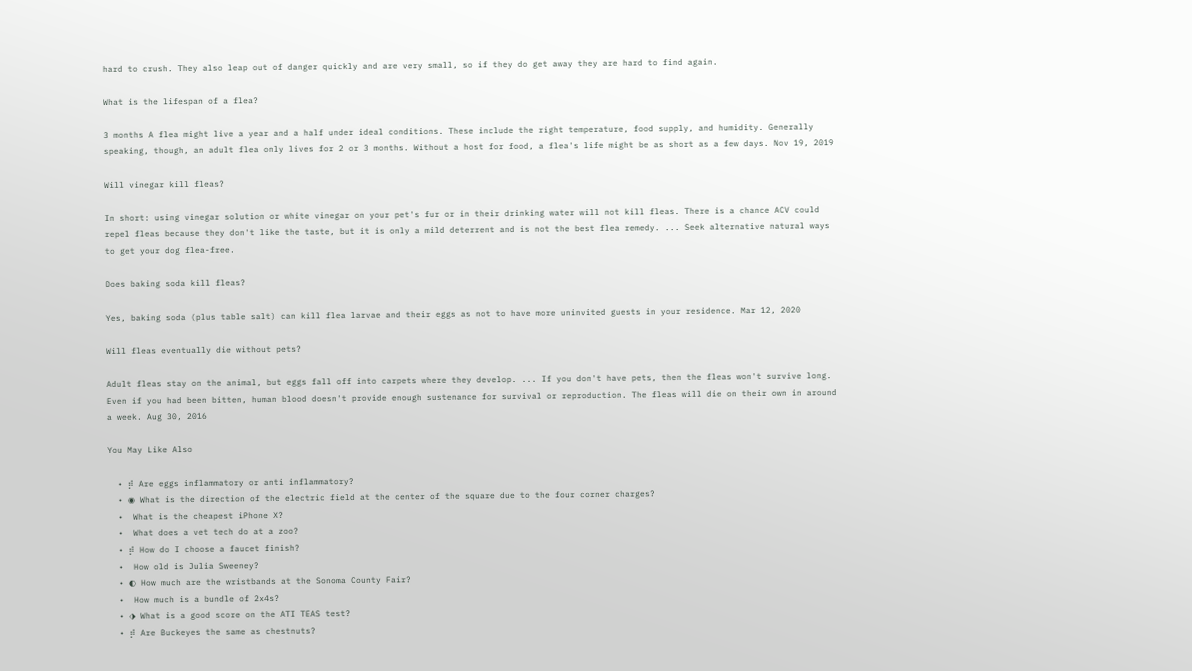hard to crush. They also leap out of danger quickly and are very small, so if they do get away they are hard to find again.

What is the lifespan of a flea?

3 months A flea might live a year and a half under ideal conditions. These include the right temperature, food supply, and humidity. Generally speaking, though, an adult flea only lives for 2 or 3 months. Without a host for food, a flea's life might be as short as a few days. Nov 19, 2019

Will vinegar kill fleas?

In short: using vinegar solution or white vinegar on your pet's fur or in their drinking water will not kill fleas. There is a chance ACV could repel fleas because they don't like the taste, but it is only a mild deterrent and is not the best flea remedy. ... Seek alternative natural ways to get your dog flea-free.

Does baking soda kill fleas?

Yes, baking soda (plus table salt) can kill flea larvae and their eggs as not to have more uninvited guests in your residence. Mar 12, 2020

Will fleas eventually die without pets?

Adult fleas stay on the animal, but eggs fall off into carpets where they develop. ... If you don't have pets, then the fleas won't survive long. Even if you had been bitten, human blood doesn't provide enough sustenance for survival or reproduction. The fleas will die on their own in around a week. Aug 30, 2016

You May Like Also

  • ⡾ Are eggs inflammatory or anti inflammatory?
  • ◉ What is the direction of the electric field at the center of the square due to the four corner charges?
  •  What is the cheapest iPhone X?
  •  What does a vet tech do at a zoo?
  • ⡾ How do I choose a faucet finish?
  •  How old is Julia Sweeney?
  • ◐ How much are the wristbands at the Sonoma County Fair?
  •  How much is a bundle of 2x4s?
  • ⬗ What is a good score on the ATI TEAS test?
  • ⡾ Are Buckeyes the same as chestnuts?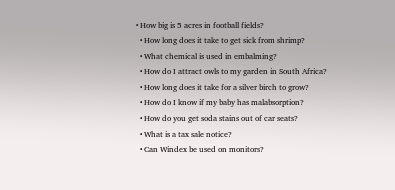• How big is 5 acres in football fields?
  • How long does it take to get sick from shrimp?
  • What chemical is used in embalming?
  • How do I attract owls to my garden in South Africa?
  • How long does it take for a silver birch to grow?
  • How do I know if my baby has malabsorption?
  • How do you get soda stains out of car seats?
  • What is a tax sale notice?
  • Can Windex be used on monitors?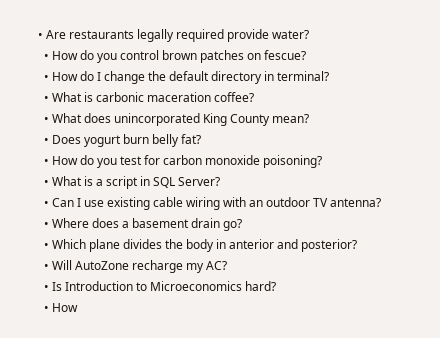• Are restaurants legally required provide water?
  • How do you control brown patches on fescue?
  • How do I change the default directory in terminal?
  • What is carbonic maceration coffee?
  • What does unincorporated King County mean?
  • Does yogurt burn belly fat?
  • How do you test for carbon monoxide poisoning?
  • What is a script in SQL Server?
  • Can I use existing cable wiring with an outdoor TV antenna?
  • Where does a basement drain go?
  • Which plane divides the body in anterior and posterior?
  • Will AutoZone recharge my AC?
  • Is Introduction to Microeconomics hard?
  • How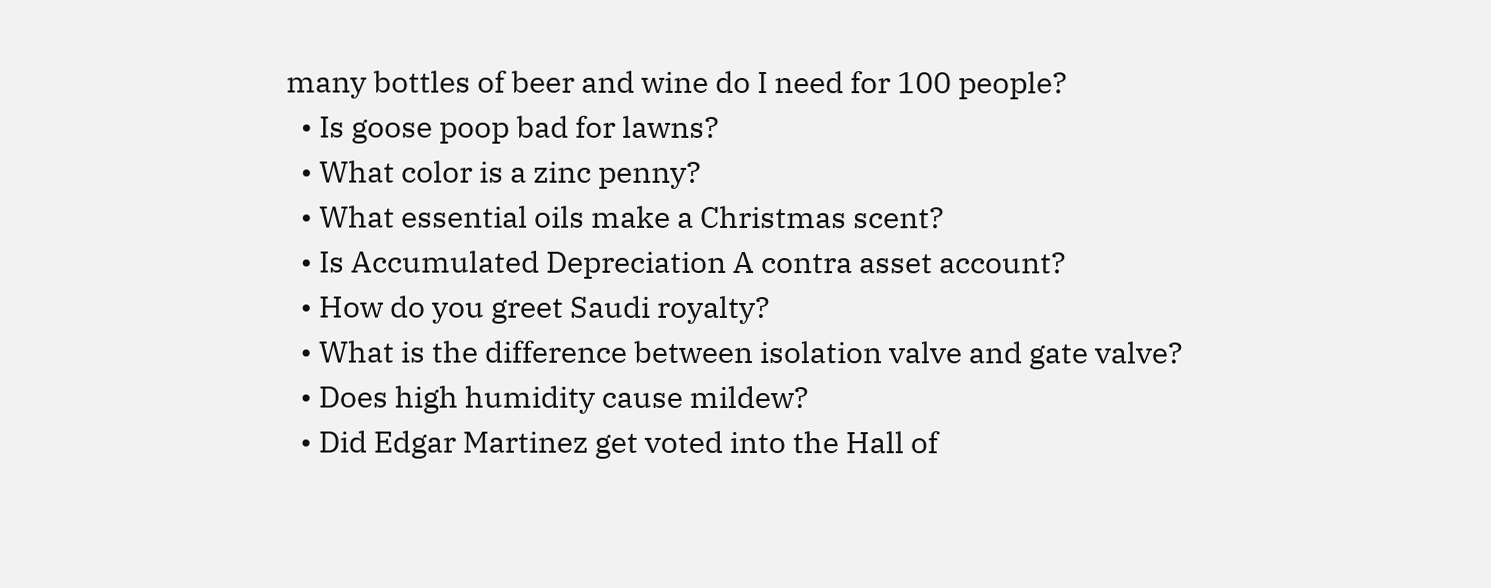many bottles of beer and wine do I need for 100 people?
  • Is goose poop bad for lawns?
  • What color is a zinc penny?
  • What essential oils make a Christmas scent?
  • Is Accumulated Depreciation A contra asset account?
  • How do you greet Saudi royalty?
  • What is the difference between isolation valve and gate valve?
  • Does high humidity cause mildew?
  • Did Edgar Martinez get voted into the Hall of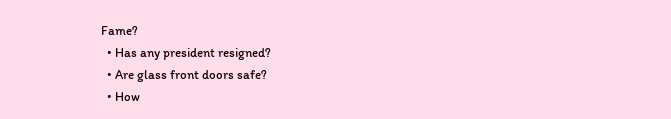Fame?
  • Has any president resigned?
  • Are glass front doors safe?
  • How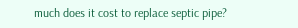much does it cost to replace septic pipe?